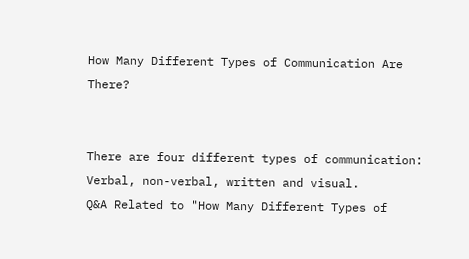How Many Different Types of Communication Are There?


There are four different types of communication: Verbal, non-verbal, written and visual.
Q&A Related to "How Many Different Types of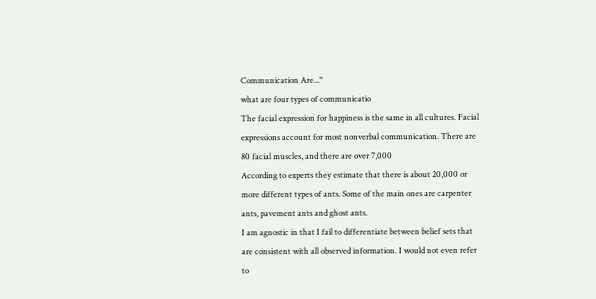Communication Are..."
what are four types of communicatio
The facial expression for happiness is the same in all cultures. Facial expressions account for most nonverbal communication. There are 80 facial muscles, and there are over 7,000
According to experts they estimate that there is about 20,000 or more different types of ants. Some of the main ones are carpenter ants, pavement ants and ghost ants.
I am agnostic in that I fail to differentiate between belief sets that are consistent with all observed information. I would not even refer to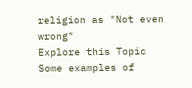religion as "Not even wrong"
Explore this Topic
Some examples of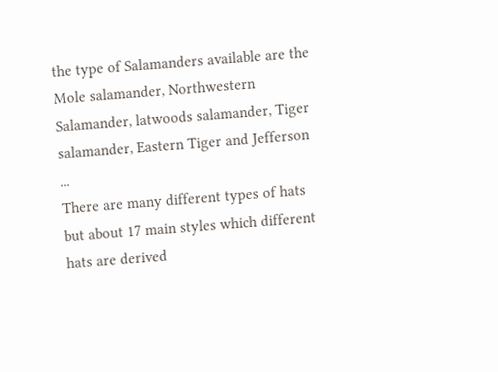the type of Salamanders available are the Mole salamander, Northwestern Salamander, latwoods salamander, Tiger salamander, Eastern Tiger and Jefferson ...
There are many different types of hats but about 17 main styles which different hats are derived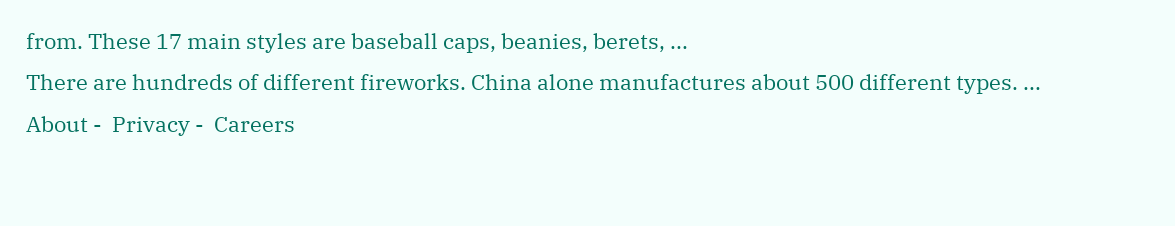from. These 17 main styles are baseball caps, beanies, berets, ...
There are hundreds of different fireworks. China alone manufactures about 500 different types. ...
About -  Privacy -  Careers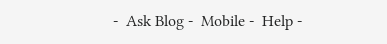-  Ask Blog -  Mobile -  Help -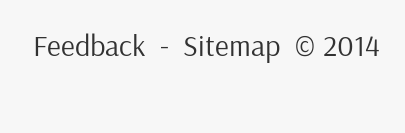Feedback  -  Sitemap  © 2014